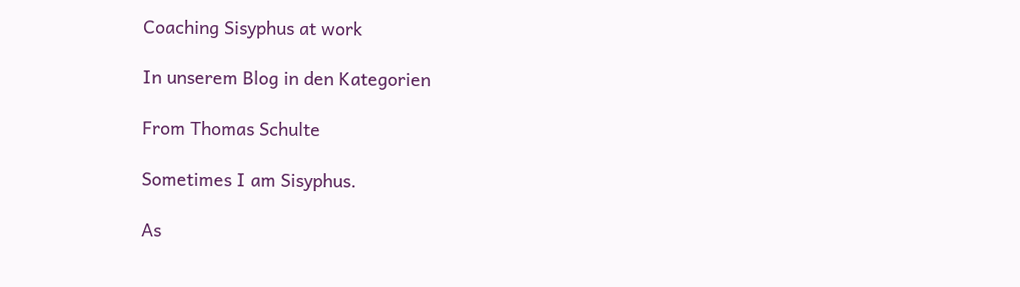Coaching Sisyphus at work

In unserem Blog in den Kategorien

From Thomas Schulte

Sometimes I am Sisyphus.

As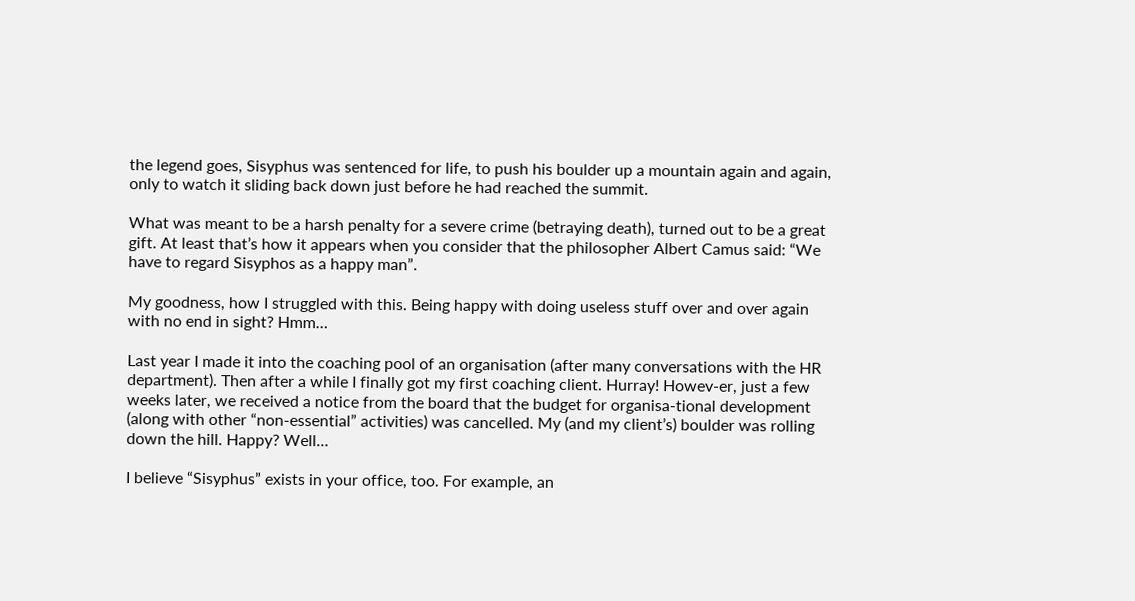the legend goes, Sisyphus was sentenced for life, to push his boulder up a mountain again and again, only to watch it sliding back down just before he had reached the summit.

What was meant to be a harsh penalty for a severe crime (betraying death), turned out to be a great gift. At least that’s how it appears when you consider that the philosopher Albert Camus said: “We have to regard Sisyphos as a happy man”.

My goodness, how I struggled with this. Being happy with doing useless stuff over and over again with no end in sight? Hmm…

Last year I made it into the coaching pool of an organisation (after many conversations with the HR department). Then after a while I finally got my first coaching client. Hurray! Howev-er, just a few weeks later, we received a notice from the board that the budget for organisa-tional development (along with other “non-essential” activities) was cancelled. My (and my client’s) boulder was rolling down the hill. Happy? Well…

I believe “Sisyphus” exists in your office, too. For example, an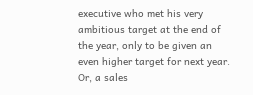executive who met his very ambitious target at the end of the year, only to be given an even higher target for next year. Or, a sales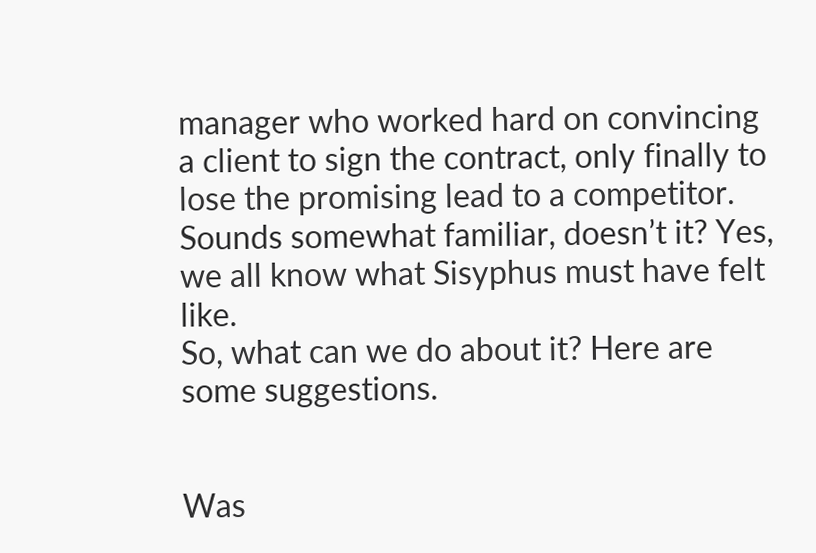manager who worked hard on convincing a client to sign the contract, only finally to lose the promising lead to a competitor. Sounds somewhat familiar, doesn’t it? Yes, we all know what Sisyphus must have felt like.
So, what can we do about it? Here are some suggestions.


Was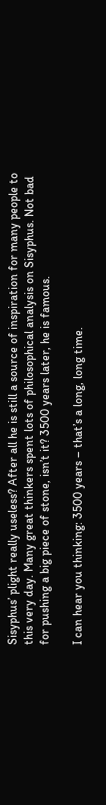Sisyphus’ plight really useless? After all he is still a source of inspiration for many people to this very day. Many great thinkers spent lots of philosophical analysis on Sisyphus. Not bad for pushing a big piece of stone, isn’t it? 3500 years later, he is famous.

I can hear you thinking: 3500 years – that’s a long, long time.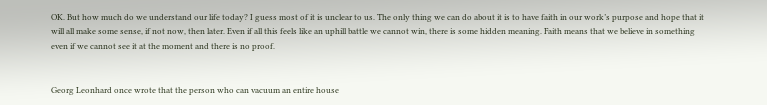OK. But how much do we understand our life today? I guess most of it is unclear to us. The only thing we can do about it is to have faith in our work’s purpose and hope that it will all make some sense, if not now, then later. Even if all this feels like an uphill battle we cannot win, there is some hidden meaning. Faith means that we believe in something even if we cannot see it at the moment and there is no proof.


Georg Leonhard once wrote that the person who can vacuum an entire house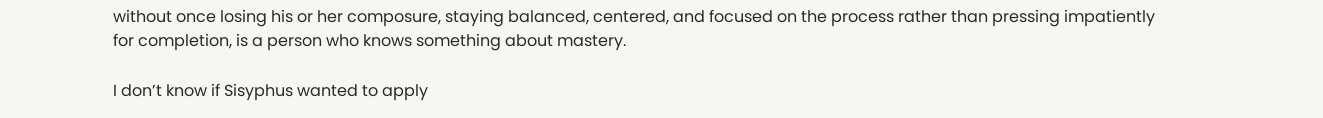without once losing his or her composure, staying balanced, centered, and focused on the process rather than pressing impatiently for completion, is a person who knows something about mastery.

I don’t know if Sisyphus wanted to apply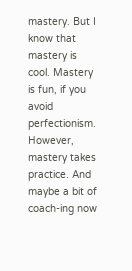mastery. But I know that mastery is cool. Mastery is fun, if you avoid perfectionism. However, mastery takes practice. And maybe a bit of coach-ing now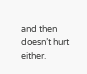and then doesn’t hurt either.